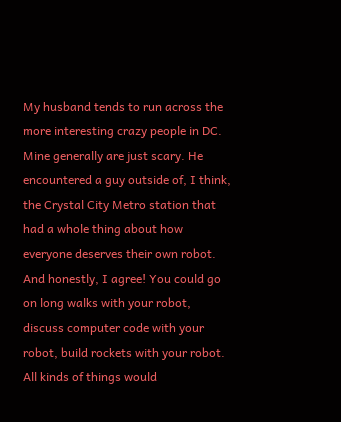My husband tends to run across the more interesting crazy people in DC. Mine generally are just scary. He encountered a guy outside of, I think, the Crystal City Metro station that had a whole thing about how everyone deserves their own robot. And honestly, I agree! You could go on long walks with your robot, discuss computer code with your robot, build rockets with your robot. All kinds of things would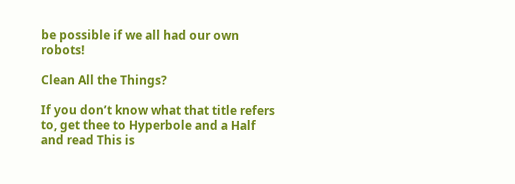be possible if we all had our own robots!

Clean All the Things?

If you don’t know what that title refers to, get thee to Hyperbole and a Half and read This is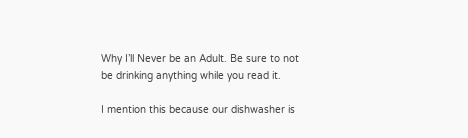Why I’ll Never be an Adult. Be sure to not be drinking anything while you read it.

I mention this because our dishwasher is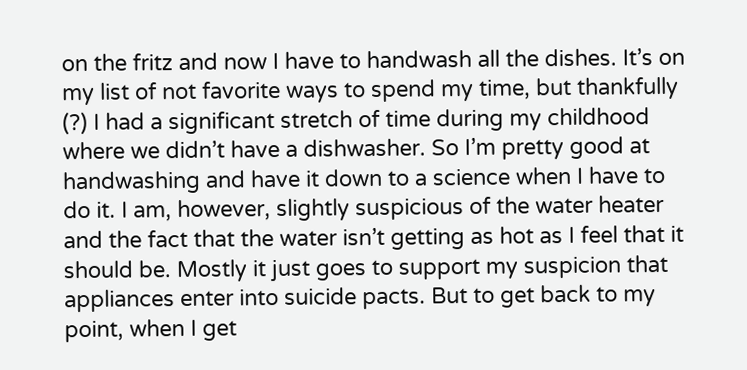on the fritz and now I have to handwash all the dishes. It’s on my list of not favorite ways to spend my time, but thankfully (?) I had a significant stretch of time during my childhood where we didn’t have a dishwasher. So I’m pretty good at handwashing and have it down to a science when I have to do it. I am, however, slightly suspicious of the water heater and the fact that the water isn’t getting as hot as I feel that it should be. Mostly it just goes to support my suspicion that appliances enter into suicide pacts. But to get back to my point, when I get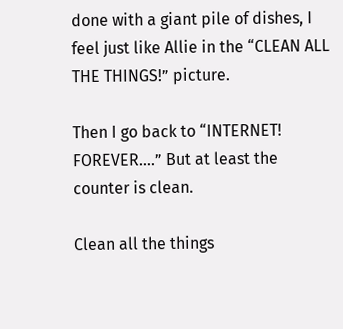done with a giant pile of dishes, I feel just like Allie in the “CLEAN ALL THE THINGS!” picture.

Then I go back to “INTERNET! FOREVER….” But at least the counter is clean.

Clean all the things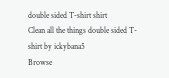double sided T-shirt shirt
Clean all the things double sided T-shirt by ickybana5
Browse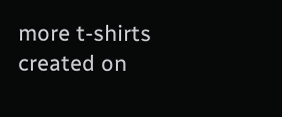more t-shirts created on